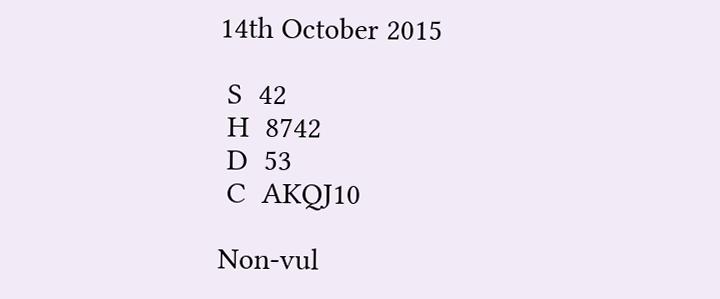14th October 2015

 S  42
 H  8742
 D  53
 C  AKQJ10

Non-vul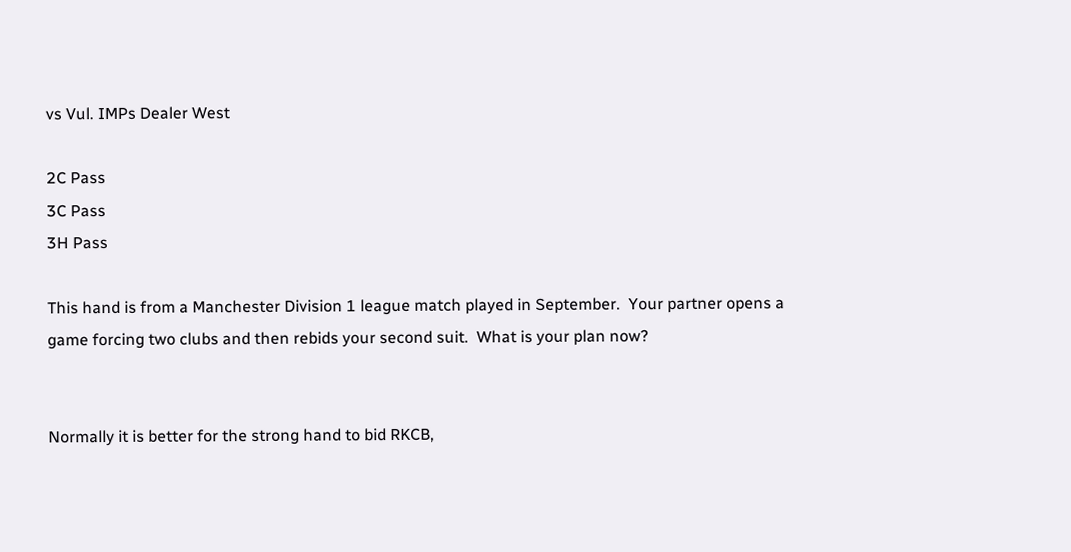vs Vul. IMPs Dealer West

2C Pass
3C Pass
3H Pass

This hand is from a Manchester Division 1 league match played in September.  Your partner opens a game forcing two clubs and then rebids your second suit.  What is your plan now?


Normally it is better for the strong hand to bid RKCB,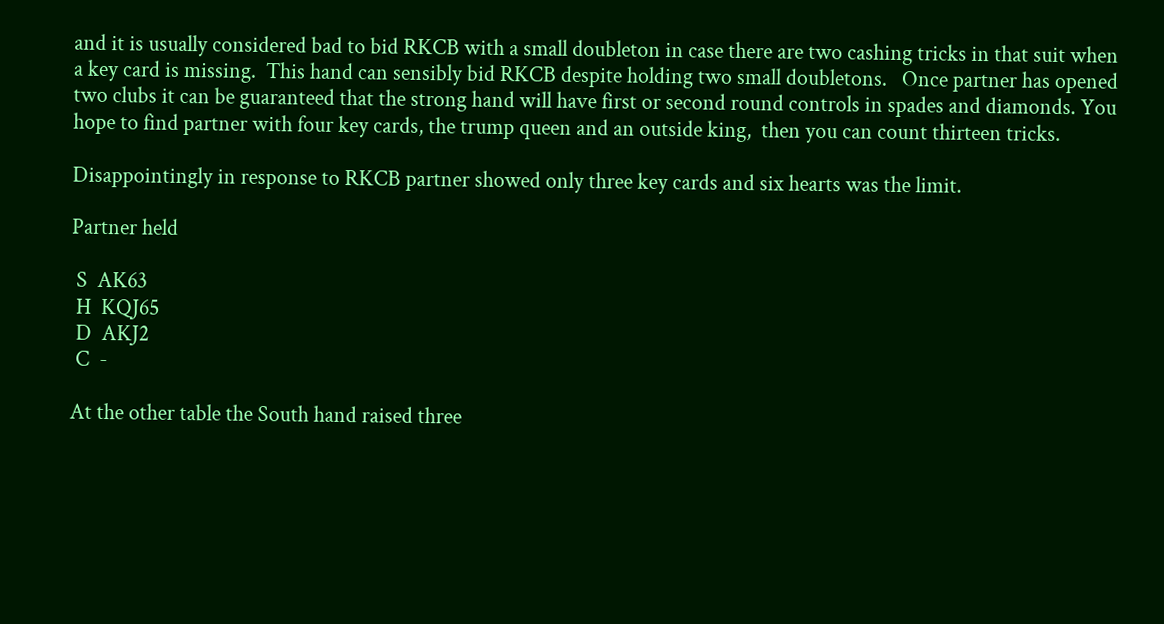and it is usually considered bad to bid RKCB with a small doubleton in case there are two cashing tricks in that suit when a key card is missing.  This hand can sensibly bid RKCB despite holding two small doubletons.   Once partner has opened two clubs it can be guaranteed that the strong hand will have first or second round controls in spades and diamonds. You hope to find partner with four key cards, the trump queen and an outside king,  then you can count thirteen tricks.

Disappointingly in response to RKCB partner showed only three key cards and six hearts was the limit.

Partner held

 S  AK63
 H  KQJ65
 D  AKJ2
 C  -

At the other table the South hand raised three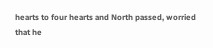hearts to four hearts and North passed, worried that he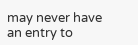may never have an entry to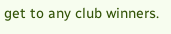get to any club winners.